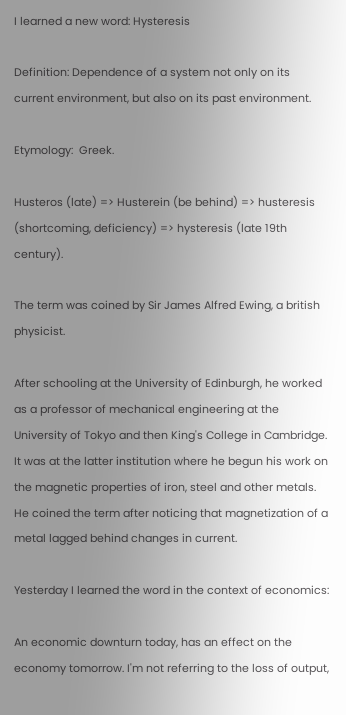I learned a new word: Hysteresis

Definition: Dependence of a system not only on its current environment, but also on its past environment.

Etymology:  Greek.

Husteros (late) => Husterein (be behind) => husteresis (shortcoming, deficiency) => hysteresis (late 19th century).

The term was coined by Sir James Alfred Ewing, a british physicist.

After schooling at the University of Edinburgh, he worked as a professor of mechanical engineering at the University of Tokyo and then King's College in Cambridge. It was at the latter institution where he begun his work on the magnetic properties of iron, steel and other metals. He coined the term after noticing that magnetization of a metal lagged behind changes in current.

Yesterday I learned the word in the context of economics:

An economic downturn today, has an effect on the economy tomorrow. I'm not referring to the loss of output,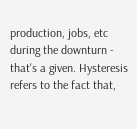production, jobs, etc during the downturn - that's a given. Hysteresis refers to the fact that,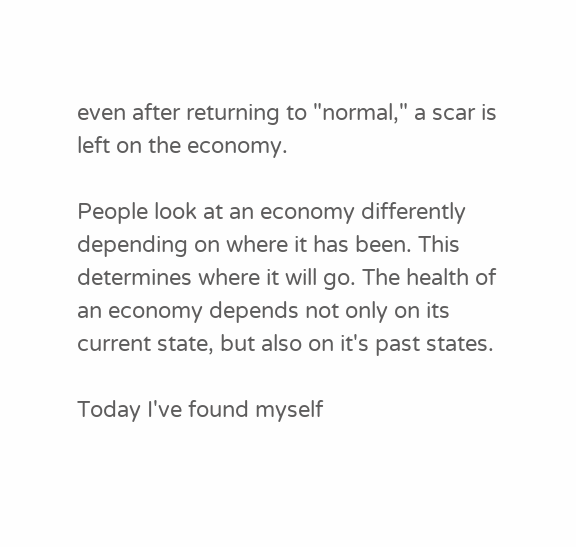even after returning to "normal," a scar is left on the economy.

People look at an economy differently depending on where it has been. This determines where it will go. The health of an economy depends not only on its current state, but also on it's past states.

Today I've found myself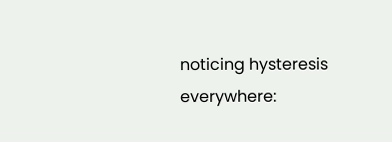noticing hysteresis everywhere: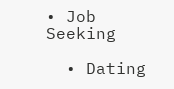• Job Seeking

  • Dating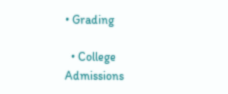• Grading

  • College Admissions